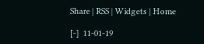Share | RSS | Widgets | Home

[-]  11-01-19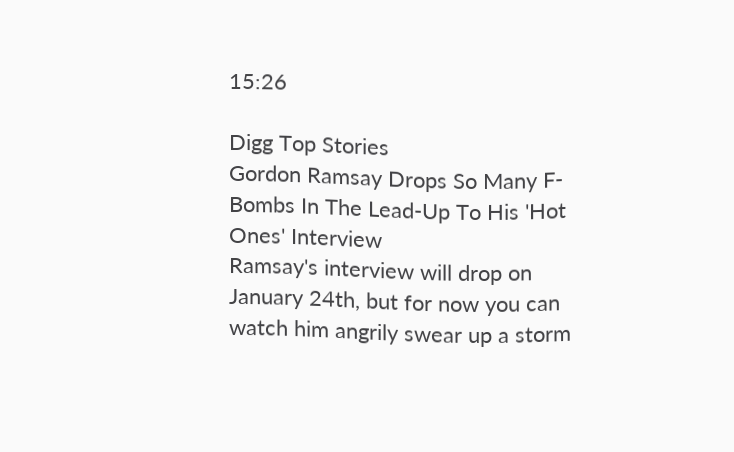15:26

Digg Top Stories
Gordon Ramsay Drops So Many F-Bombs In The Lead-Up To His 'Hot Ones' Interview
Ramsay's interview will drop on January 24th, but for now you can watch him angrily swear up a storm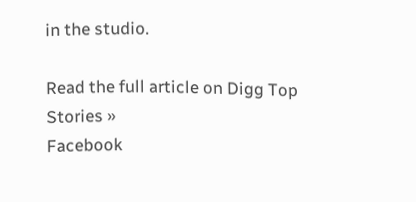in the studio.

Read the full article on Digg Top Stories »
Facebook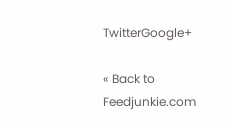TwitterGoogle+

« Back to Feedjunkie.com